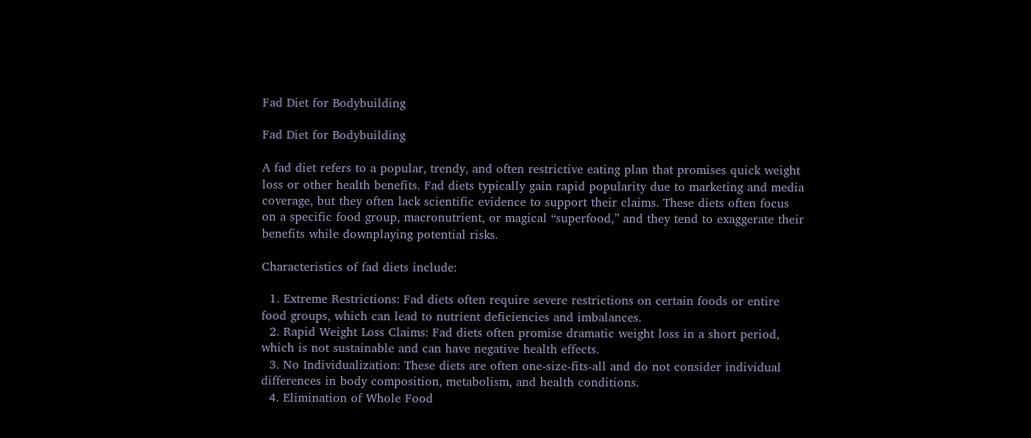Fad Diet for Bodybuilding

Fad Diet for Bodybuilding

A fad diet refers to a popular, trendy, and often restrictive eating plan that promises quick weight loss or other health benefits. Fad diets typically gain rapid popularity due to marketing and media coverage, but they often lack scientific evidence to support their claims. These diets often focus on a specific food group, macronutrient, or magical “superfood,” and they tend to exaggerate their benefits while downplaying potential risks.

Characteristics of fad diets include:

  1. Extreme Restrictions: Fad diets often require severe restrictions on certain foods or entire food groups, which can lead to nutrient deficiencies and imbalances.
  2. Rapid Weight Loss Claims: Fad diets often promise dramatic weight loss in a short period, which is not sustainable and can have negative health effects.
  3. No Individualization: These diets are often one-size-fits-all and do not consider individual differences in body composition, metabolism, and health conditions.
  4. Elimination of Whole Food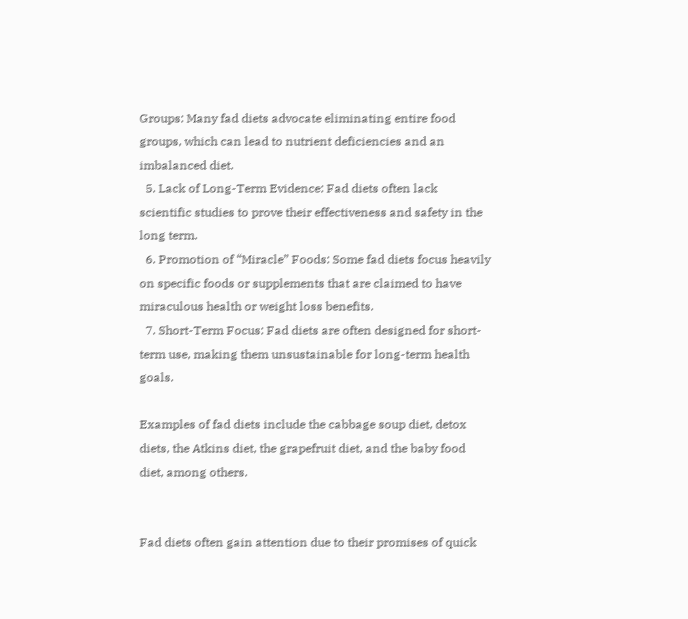Groups: Many fad diets advocate eliminating entire food groups, which can lead to nutrient deficiencies and an imbalanced diet.
  5. Lack of Long-Term Evidence: Fad diets often lack scientific studies to prove their effectiveness and safety in the long term.
  6. Promotion of “Miracle” Foods: Some fad diets focus heavily on specific foods or supplements that are claimed to have miraculous health or weight loss benefits.
  7. Short-Term Focus: Fad diets are often designed for short-term use, making them unsustainable for long-term health goals.

Examples of fad diets include the cabbage soup diet, detox diets, the Atkins diet, the grapefruit diet, and the baby food diet, among others.


Fad diets often gain attention due to their promises of quick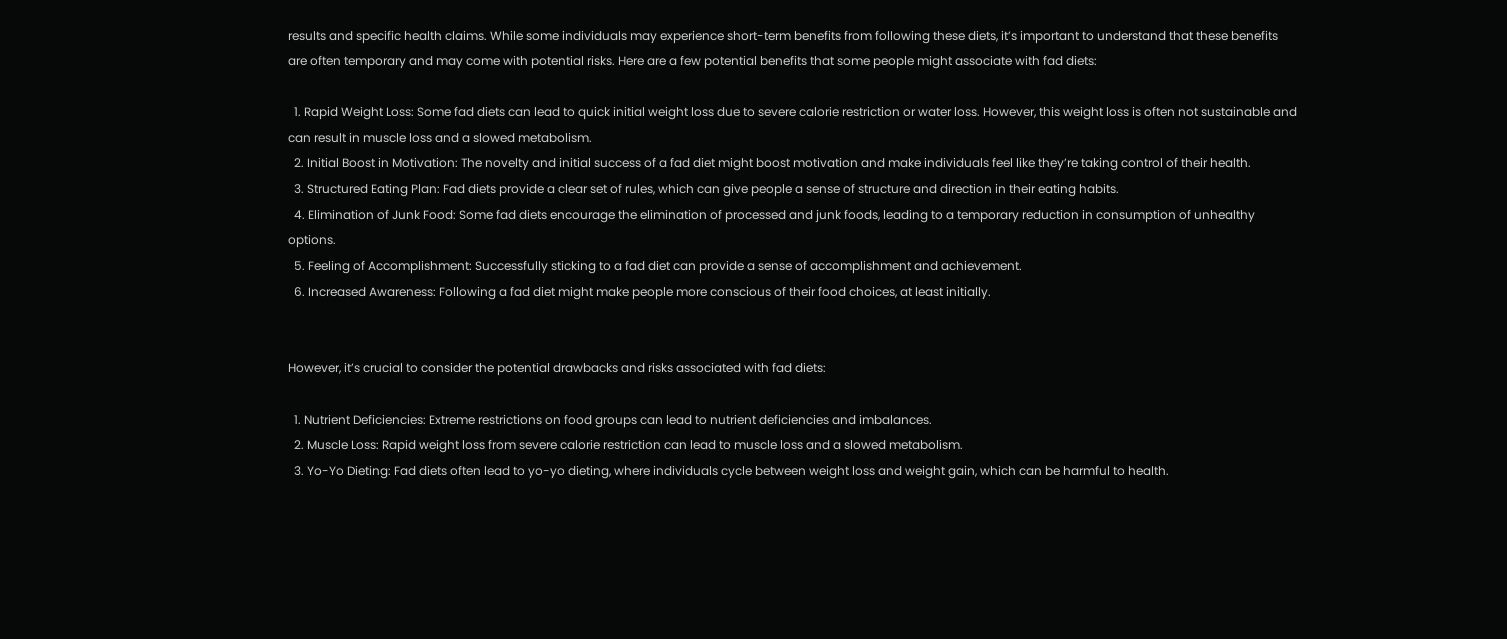results and specific health claims. While some individuals may experience short-term benefits from following these diets, it’s important to understand that these benefits are often temporary and may come with potential risks. Here are a few potential benefits that some people might associate with fad diets:

  1. Rapid Weight Loss: Some fad diets can lead to quick initial weight loss due to severe calorie restriction or water loss. However, this weight loss is often not sustainable and can result in muscle loss and a slowed metabolism.
  2. Initial Boost in Motivation: The novelty and initial success of a fad diet might boost motivation and make individuals feel like they’re taking control of their health.
  3. Structured Eating Plan: Fad diets provide a clear set of rules, which can give people a sense of structure and direction in their eating habits.
  4. Elimination of Junk Food: Some fad diets encourage the elimination of processed and junk foods, leading to a temporary reduction in consumption of unhealthy options.
  5. Feeling of Accomplishment: Successfully sticking to a fad diet can provide a sense of accomplishment and achievement.
  6. Increased Awareness: Following a fad diet might make people more conscious of their food choices, at least initially.


However, it’s crucial to consider the potential drawbacks and risks associated with fad diets:

  1. Nutrient Deficiencies: Extreme restrictions on food groups can lead to nutrient deficiencies and imbalances.
  2. Muscle Loss: Rapid weight loss from severe calorie restriction can lead to muscle loss and a slowed metabolism.
  3. Yo-Yo Dieting: Fad diets often lead to yo-yo dieting, where individuals cycle between weight loss and weight gain, which can be harmful to health.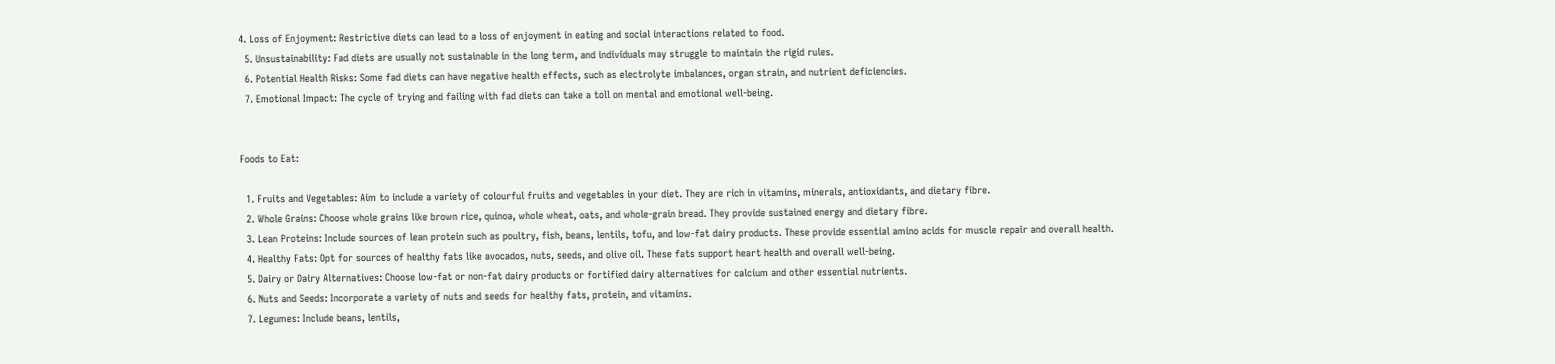4. Loss of Enjoyment: Restrictive diets can lead to a loss of enjoyment in eating and social interactions related to food.
  5. Unsustainability: Fad diets are usually not sustainable in the long term, and individuals may struggle to maintain the rigid rules.
  6. Potential Health Risks: Some fad diets can have negative health effects, such as electrolyte imbalances, organ strain, and nutrient deficiencies.
  7. Emotional Impact: The cycle of trying and failing with fad diets can take a toll on mental and emotional well-being.


Foods to Eat:

  1. Fruits and Vegetables: Aim to include a variety of colourful fruits and vegetables in your diet. They are rich in vitamins, minerals, antioxidants, and dietary fibre.
  2. Whole Grains: Choose whole grains like brown rice, quinoa, whole wheat, oats, and whole-grain bread. They provide sustained energy and dietary fibre.
  3. Lean Proteins: Include sources of lean protein such as poultry, fish, beans, lentils, tofu, and low-fat dairy products. These provide essential amino acids for muscle repair and overall health.
  4. Healthy Fats: Opt for sources of healthy fats like avocados, nuts, seeds, and olive oil. These fats support heart health and overall well-being.
  5. Dairy or Dairy Alternatives: Choose low-fat or non-fat dairy products or fortified dairy alternatives for calcium and other essential nutrients.
  6. Nuts and Seeds: Incorporate a variety of nuts and seeds for healthy fats, protein, and vitamins.
  7. Legumes: Include beans, lentils,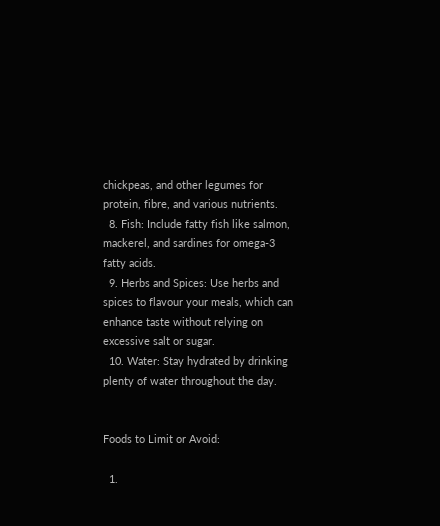chickpeas, and other legumes for protein, fibre, and various nutrients.
  8. Fish: Include fatty fish like salmon, mackerel, and sardines for omega-3 fatty acids.
  9. Herbs and Spices: Use herbs and spices to flavour your meals, which can enhance taste without relying on excessive salt or sugar.
  10. Water: Stay hydrated by drinking plenty of water throughout the day.


Foods to Limit or Avoid:

  1.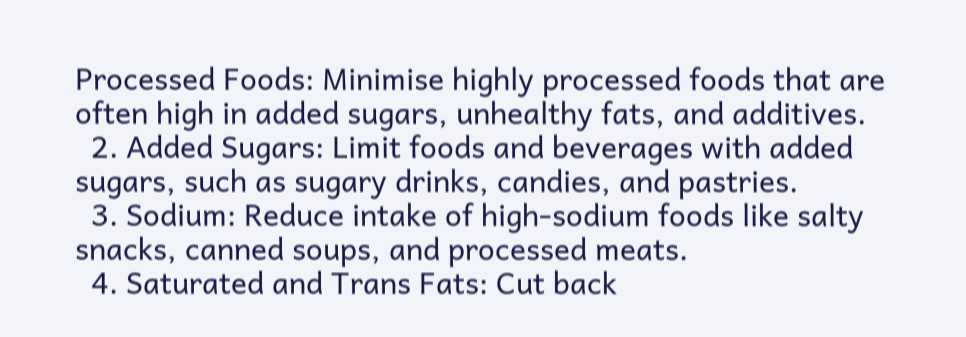Processed Foods: Minimise highly processed foods that are often high in added sugars, unhealthy fats, and additives.
  2. Added Sugars: Limit foods and beverages with added sugars, such as sugary drinks, candies, and pastries.
  3. Sodium: Reduce intake of high-sodium foods like salty snacks, canned soups, and processed meats.
  4. Saturated and Trans Fats: Cut back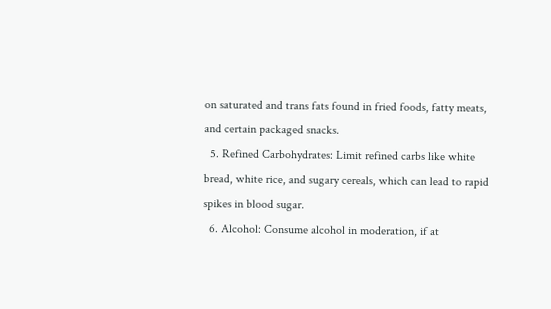on saturated and trans fats found in fried foods, fatty meats, and certain packaged snacks.
  5. Refined Carbohydrates: Limit refined carbs like white bread, white rice, and sugary cereals, which can lead to rapid spikes in blood sugar.
  6. Alcohol: Consume alcohol in moderation, if at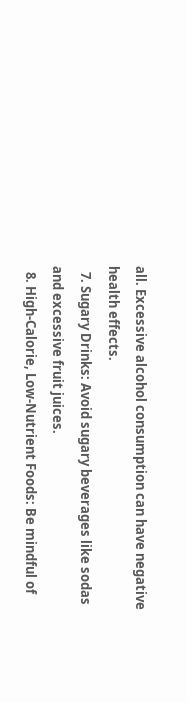all. Excessive alcohol consumption can have negative health effects.
  7. Sugary Drinks: Avoid sugary beverages like sodas and excessive fruit juices.
  8. High-Calorie, Low-Nutrient Foods: Be mindful of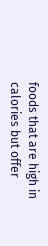foods that are high in calories but offer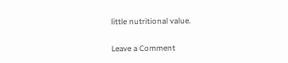little nutritional value.

Leave a Comment